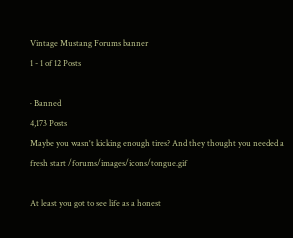Vintage Mustang Forums banner
1 - 1 of 12 Posts

· Banned
4,173 Posts
Maybe you wasn't kicking enough tires? And they thought you needed a fresh start /forums/images/icons/tongue.gif

At least you got to see life as a honest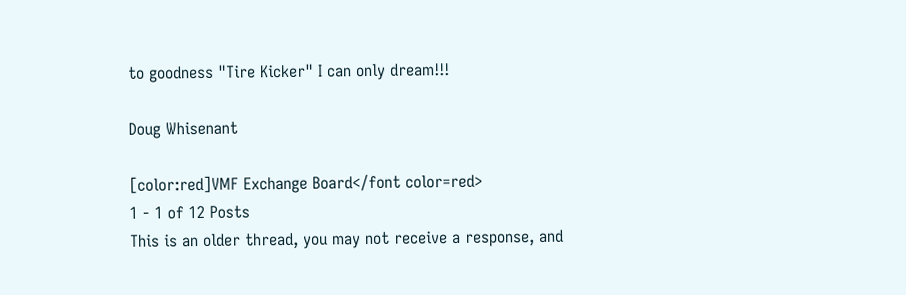to goodness "Tire Kicker" I can only dream!!!

Doug Whisenant

[color:red]VMF Exchange Board</font color=red>
1 - 1 of 12 Posts
This is an older thread, you may not receive a response, and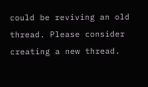could be reviving an old thread. Please consider creating a new thread.